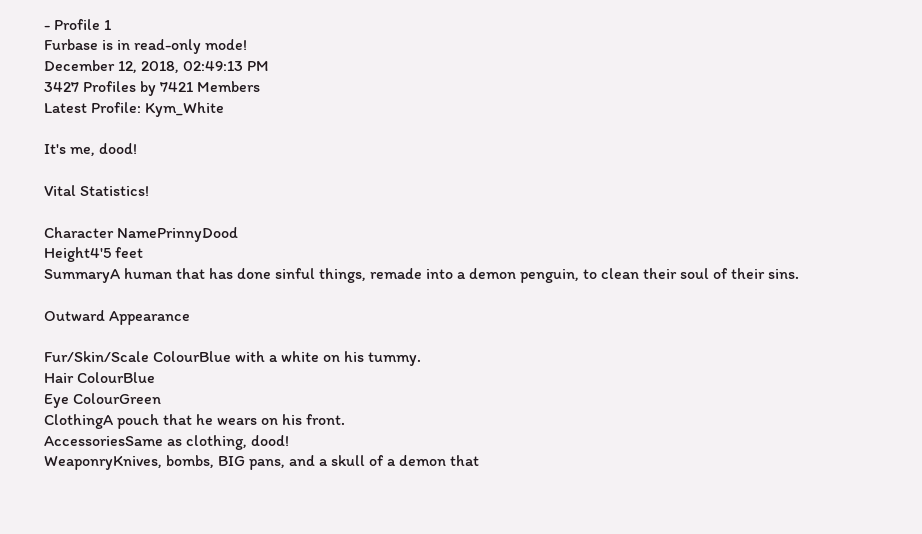- Profile 1
Furbase is in read-only mode!
December 12, 2018, 02:49:13 PM
3427 Profiles by 7421 Members
Latest Profile: Kym_White

It's me, dood!

Vital Statistics!

Character NamePrinnyDood
Height4'5 feet
SummaryA human that has done sinful things, remade into a demon penguin, to clean their soul of their sins.

Outward Appearance

Fur/Skin/Scale ColourBlue with a white on his tummy.
Hair ColourBlue
Eye ColourGreen
ClothingA pouch that he wears on his front.
AccessoriesSame as clothing, dood!
WeaponryKnives, bombs, BIG pans, and a skull of a demon that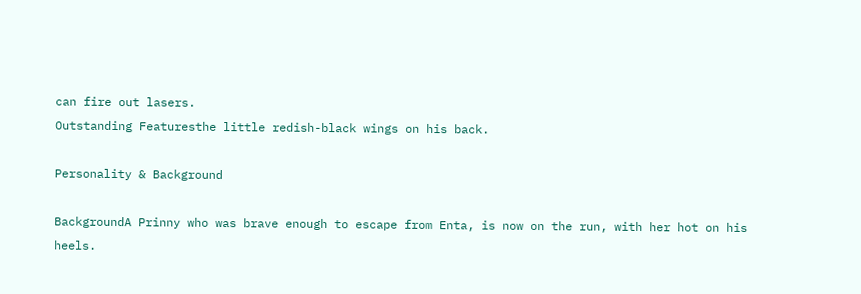can fire out lasers.
Outstanding Featuresthe little redish-black wings on his back.

Personality & Background

BackgroundA Prinny who was brave enough to escape from Enta, is now on the run, with her hot on his heels.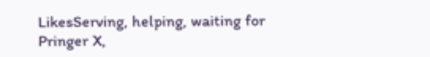LikesServing, helping, waiting for Pringer X,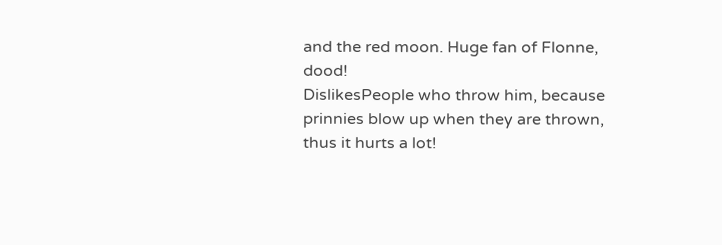and the red moon. Huge fan of Flonne, dood!
DislikesPeople who throw him, because prinnies blow up when they are thrown, thus it hurts a lot!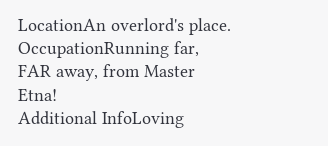LocationAn overlord's place.
OccupationRunning far, FAR away, from Master Etna!
Additional InfoLoving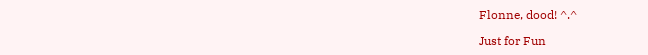Flonne, dood! ^.^

Just for Fun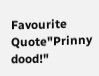Favourite Quote"Prinny dood!"